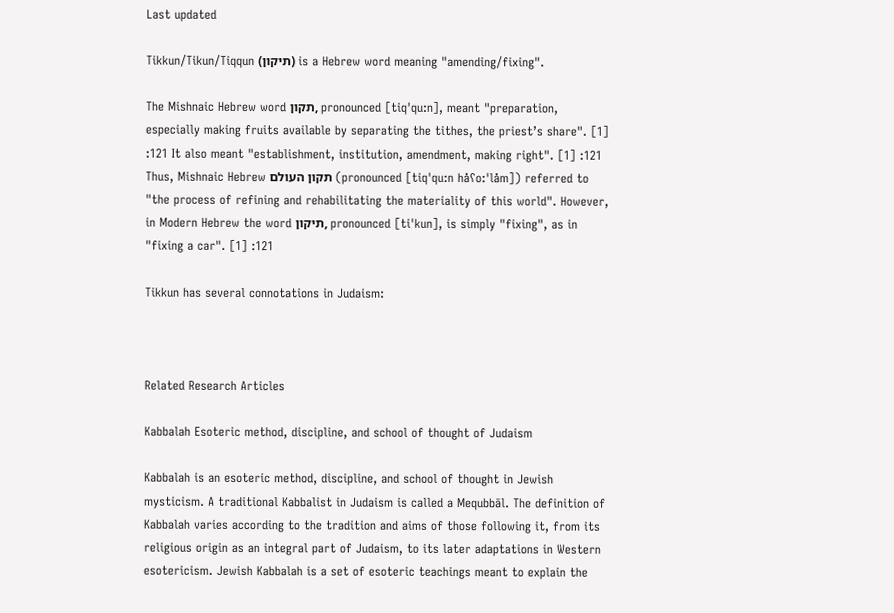Last updated

Tikkun/Tikun/Tiqqun (תיקון) is a Hebrew word meaning "amending/fixing".

The Mishnaic Hebrew word תקון, pronounced [tiqˈqu:n], meant "preparation, especially making fruits available by separating the tithes, the priest’s share". [1] :121 It also meant "establishment, institution, amendment, making right". [1] :121 Thus, Mishnaic Hebrew תקון העולם (pronounced [tiqˈqu:n håʕo:ˈlåm]) referred to "the process of refining and rehabilitating the materiality of this world". However, in Modern Hebrew the word תיקון, pronounced [ti'kun], is simply "fixing", as in "fixing a car". [1] :121

Tikkun has several connotations in Judaism:



Related Research Articles

Kabbalah Esoteric method, discipline, and school of thought of Judaism

Kabbalah is an esoteric method, discipline, and school of thought in Jewish mysticism. A traditional Kabbalist in Judaism is called a Mequbbāl. The definition of Kabbalah varies according to the tradition and aims of those following it, from its religious origin as an integral part of Judaism, to its later adaptations in Western esotericism. Jewish Kabbalah is a set of esoteric teachings meant to explain the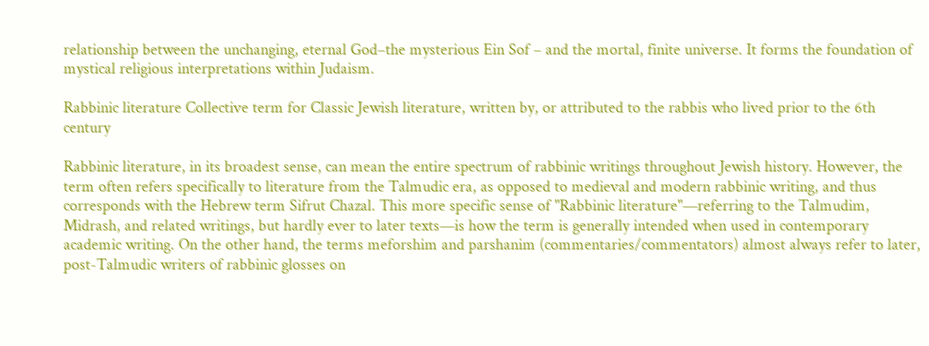relationship between the unchanging, eternal God–the mysterious Ein Sof – and the mortal, finite universe. It forms the foundation of mystical religious interpretations within Judaism.

Rabbinic literature Collective term for Classic Jewish literature, written by, or attributed to the rabbis who lived prior to the 6th century

Rabbinic literature, in its broadest sense, can mean the entire spectrum of rabbinic writings throughout Jewish history. However, the term often refers specifically to literature from the Talmudic era, as opposed to medieval and modern rabbinic writing, and thus corresponds with the Hebrew term Sifrut Chazal. This more specific sense of "Rabbinic literature"—referring to the Talmudim, Midrash, and related writings, but hardly ever to later texts—is how the term is generally intended when used in contemporary academic writing. On the other hand, the terms meforshim and parshanim (commentaries/commentators) almost always refer to later, post-Talmudic writers of rabbinic glosses on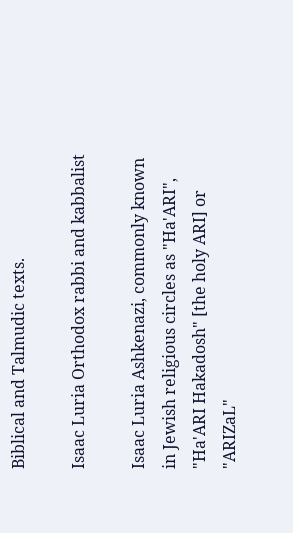Biblical and Talmudic texts.

Isaac Luria Orthodox rabbi and kabbalist

Isaac Luria Ashkenazi, commonly known in Jewish religious circles as "Ha'ARI", "Ha'ARI Hakadosh" [the holy ARI] or "ARIZaL"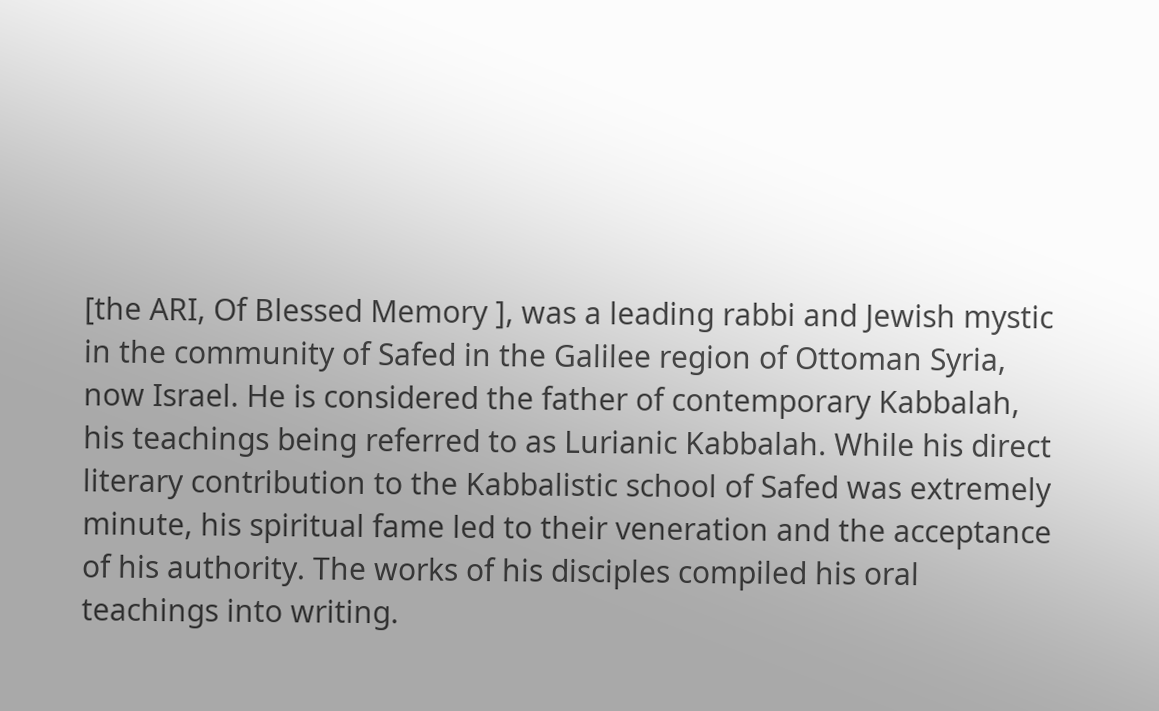[the ARI, Of Blessed Memory ], was a leading rabbi and Jewish mystic in the community of Safed in the Galilee region of Ottoman Syria, now Israel. He is considered the father of contemporary Kabbalah, his teachings being referred to as Lurianic Kabbalah. While his direct literary contribution to the Kabbalistic school of Safed was extremely minute, his spiritual fame led to their veneration and the acceptance of his authority. The works of his disciples compiled his oral teachings into writing.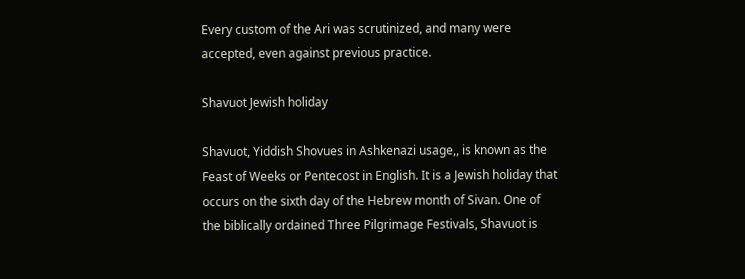Every custom of the Ari was scrutinized, and many were accepted, even against previous practice.

Shavuot Jewish holiday

Shavuot, Yiddish Shovues in Ashkenazi usage,, is known as the Feast of Weeks or Pentecost in English. It is a Jewish holiday that occurs on the sixth day of the Hebrew month of Sivan. One of the biblically ordained Three Pilgrimage Festivals, Shavuot is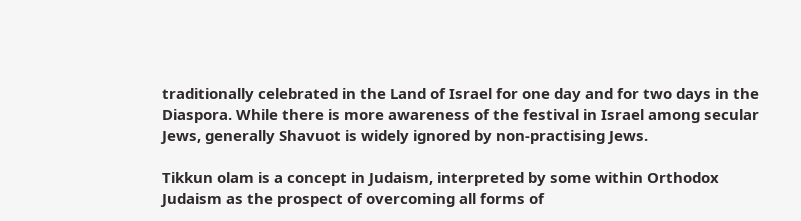traditionally celebrated in the Land of Israel for one day and for two days in the Diaspora. While there is more awareness of the festival in Israel among secular Jews, generally Shavuot is widely ignored by non-practising Jews.

Tikkun olam is a concept in Judaism, interpreted by some within Orthodox Judaism as the prospect of overcoming all forms of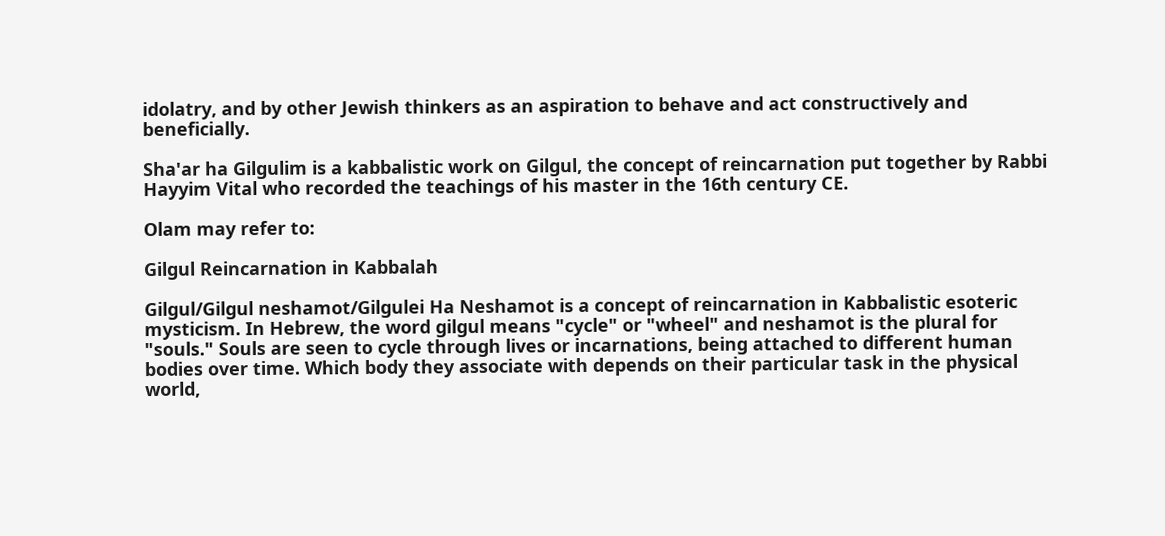idolatry, and by other Jewish thinkers as an aspiration to behave and act constructively and beneficially.

Sha'ar ha Gilgulim is a kabbalistic work on Gilgul, the concept of reincarnation put together by Rabbi Hayyim Vital who recorded the teachings of his master in the 16th century CE.

Olam may refer to:

Gilgul Reincarnation in Kabbalah

Gilgul/Gilgul neshamot/Gilgulei Ha Neshamot is a concept of reincarnation in Kabbalistic esoteric mysticism. In Hebrew, the word gilgul means "cycle" or "wheel" and neshamot is the plural for "souls." Souls are seen to cycle through lives or incarnations, being attached to different human bodies over time. Which body they associate with depends on their particular task in the physical world,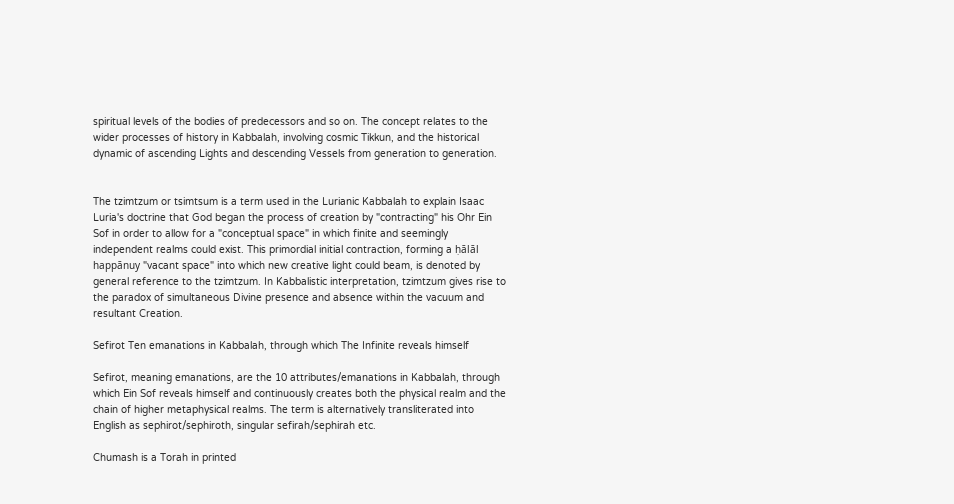spiritual levels of the bodies of predecessors and so on. The concept relates to the wider processes of history in Kabbalah, involving cosmic Tikkun, and the historical dynamic of ascending Lights and descending Vessels from generation to generation.


The tzimtzum or tsimtsum is a term used in the Lurianic Kabbalah to explain Isaac Luria's doctrine that God began the process of creation by "contracting" his Ohr Ein Sof in order to allow for a "conceptual space" in which finite and seemingly independent realms could exist. This primordial initial contraction, forming a ḥālāl happānuy "vacant space" into which new creative light could beam, is denoted by general reference to the tzimtzum. In Kabbalistic interpretation, tzimtzum gives rise to the paradox of simultaneous Divine presence and absence within the vacuum and resultant Creation.

Sefirot Ten emanations in Kabbalah, through which The Infinite reveals himself

Sefirot, meaning emanations, are the 10 attributes/emanations in Kabbalah, through which Ein Sof reveals himself and continuously creates both the physical realm and the chain of higher metaphysical realms. The term is alternatively transliterated into English as sephirot/sephiroth, singular sefirah/sephirah etc.

Chumash is a Torah in printed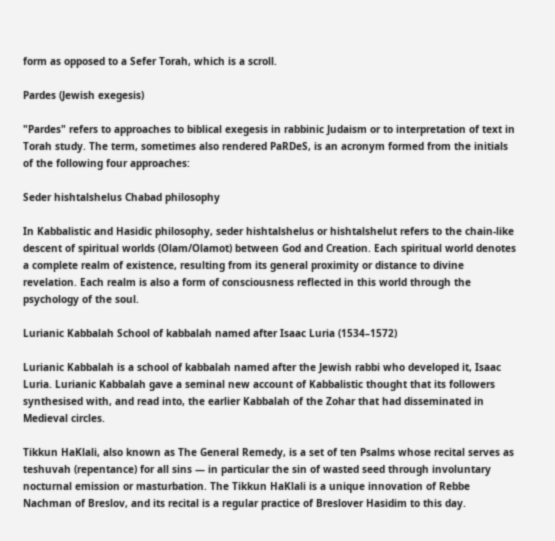form as opposed to a Sefer Torah, which is a scroll.

Pardes (Jewish exegesis)

"Pardes" refers to approaches to biblical exegesis in rabbinic Judaism or to interpretation of text in Torah study. The term, sometimes also rendered PaRDeS, is an acronym formed from the initials of the following four approaches:

Seder hishtalshelus Chabad philosophy

In Kabbalistic and Hasidic philosophy, seder hishtalshelus or hishtalshelut refers to the chain-like descent of spiritual worlds (Olam/Olamot) between God and Creation. Each spiritual world denotes a complete realm of existence, resulting from its general proximity or distance to divine revelation. Each realm is also a form of consciousness reflected in this world through the psychology of the soul.

Lurianic Kabbalah School of kabbalah named after Isaac Luria (1534–1572)

Lurianic Kabbalah is a school of kabbalah named after the Jewish rabbi who developed it, Isaac Luria. Lurianic Kabbalah gave a seminal new account of Kabbalistic thought that its followers synthesised with, and read into, the earlier Kabbalah of the Zohar that had disseminated in Medieval circles.

Tikkun HaKlali, also known as The General Remedy, is a set of ten Psalms whose recital serves as teshuvah (repentance) for all sins — in particular the sin of wasted seed through involuntary nocturnal emission or masturbation. The Tikkun HaKlali is a unique innovation of Rebbe Nachman of Breslov, and its recital is a regular practice of Breslover Hasidim to this day.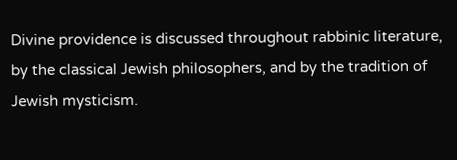Divine providence is discussed throughout rabbinic literature, by the classical Jewish philosophers, and by the tradition of Jewish mysticism.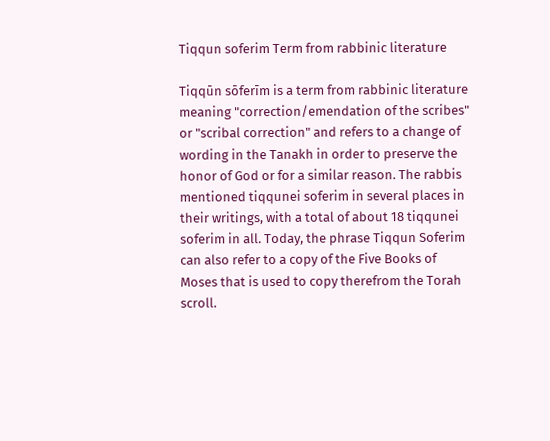Tiqqun soferim Term from rabbinic literature

Tiqqūn sōferīm is a term from rabbinic literature meaning "correction/emendation of the scribes" or "scribal correction" and refers to a change of wording in the Tanakh in order to preserve the honor of God or for a similar reason. The rabbis mentioned tiqqunei soferim in several places in their writings, with a total of about 18 tiqqunei soferim in all. Today, the phrase Tiqqun Soferim can also refer to a copy of the Five Books of Moses that is used to copy therefrom the Torah scroll.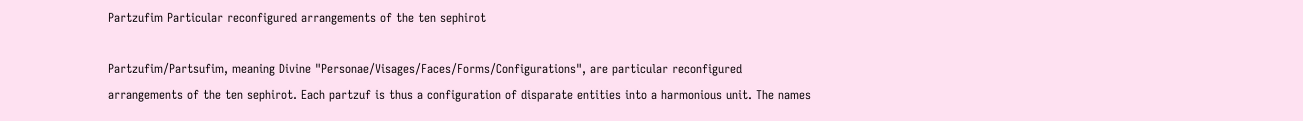Partzufim Particular reconfigured arrangements of the ten sephirot

Partzufim/Partsufim, meaning Divine "Personae/Visages/Faces/Forms/Configurations", are particular reconfigured arrangements of the ten sephirot. Each partzuf is thus a configuration of disparate entities into a harmonious unit. The names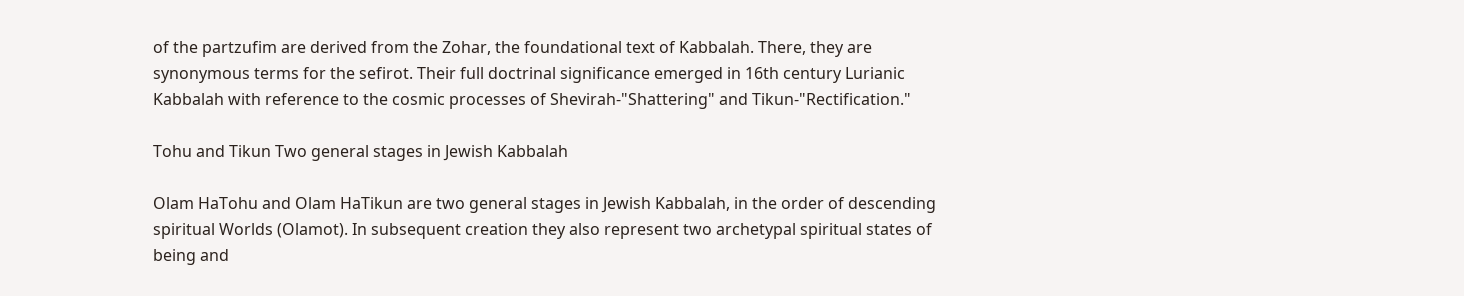of the partzufim are derived from the Zohar, the foundational text of Kabbalah. There, they are synonymous terms for the sefirot. Their full doctrinal significance emerged in 16th century Lurianic Kabbalah with reference to the cosmic processes of Shevirah-"Shattering" and Tikun-"Rectification."

Tohu and Tikun Two general stages in Jewish Kabbalah

Olam HaTohu and Olam HaTikun are two general stages in Jewish Kabbalah, in the order of descending spiritual Worlds (Olamot). In subsequent creation they also represent two archetypal spiritual states of being and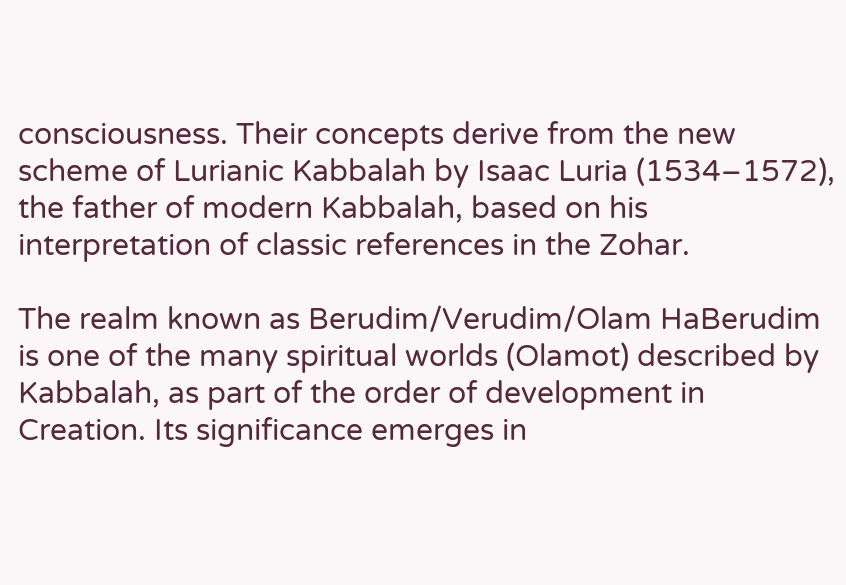consciousness. Their concepts derive from the new scheme of Lurianic Kabbalah by Isaac Luria (1534–1572), the father of modern Kabbalah, based on his interpretation of classic references in the Zohar.

The realm known as Berudim/Verudim/Olam HaBerudim is one of the many spiritual worlds (Olamot) described by Kabbalah, as part of the order of development in Creation. Its significance emerges in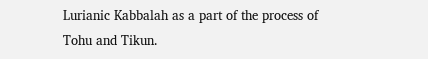Lurianic Kabbalah as a part of the process of Tohu and Tikun.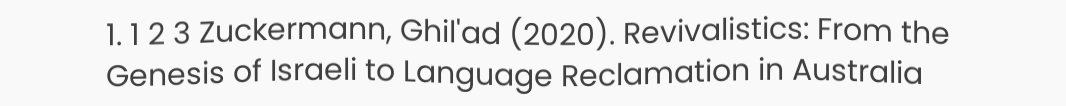1. 1 2 3 Zuckermann, Ghil'ad (2020). Revivalistics: From the Genesis of Israeli to Language Reclamation in Australia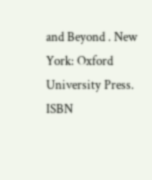and Beyond . New York: Oxford University Press. ISBN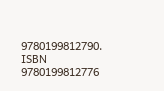9780199812790. ISBN   9780199812776